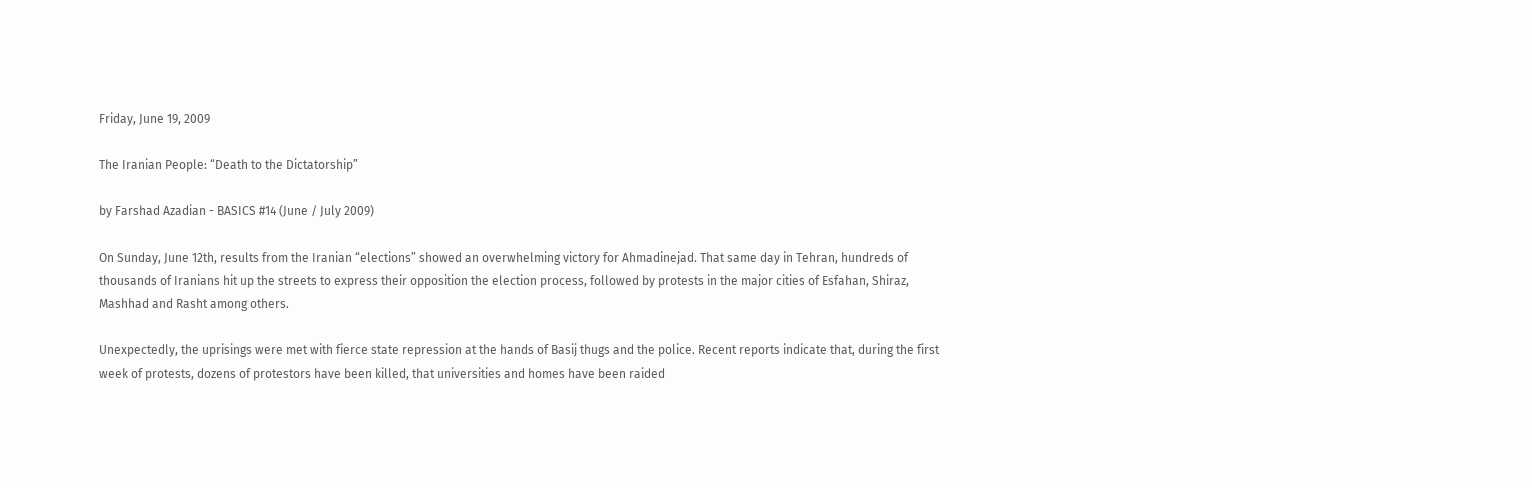Friday, June 19, 2009

The Iranian People: “Death to the Dictatorship”

by Farshad Azadian - BASICS #14 (June / July 2009)

On Sunday, June 12th, results from the Iranian “elections” showed an overwhelming victory for Ahmadinejad. That same day in Tehran, hundreds of thousands of Iranians hit up the streets to express their opposition the election process, followed by protests in the major cities of Esfahan, Shiraz, Mashhad and Rasht among others.

Unexpectedly, the uprisings were met with fierce state repression at the hands of Basij thugs and the police. Recent reports indicate that, during the first week of protests, dozens of protestors have been killed, that universities and homes have been raided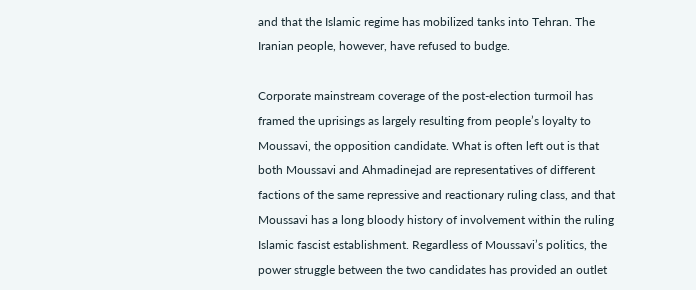and that the Islamic regime has mobilized tanks into Tehran. The Iranian people, however, have refused to budge.

Corporate mainstream coverage of the post-election turmoil has framed the uprisings as largely resulting from people’s loyalty to Moussavi, the opposition candidate. What is often left out is that both Moussavi and Ahmadinejad are representatives of different factions of the same repressive and reactionary ruling class, and that Moussavi has a long bloody history of involvement within the ruling Islamic fascist establishment. Regardless of Moussavi’s politics, the power struggle between the two candidates has provided an outlet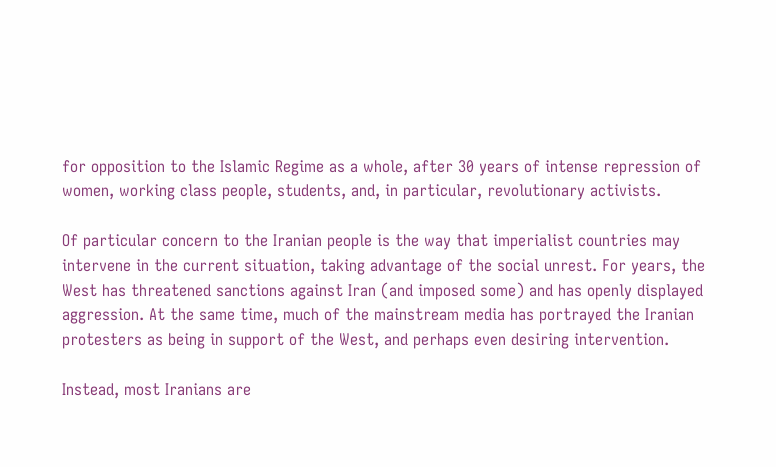for opposition to the Islamic Regime as a whole, after 30 years of intense repression of women, working class people, students, and, in particular, revolutionary activists.

Of particular concern to the Iranian people is the way that imperialist countries may intervene in the current situation, taking advantage of the social unrest. For years, the West has threatened sanctions against Iran (and imposed some) and has openly displayed aggression. At the same time, much of the mainstream media has portrayed the Iranian protesters as being in support of the West, and perhaps even desiring intervention.

Instead, most Iranians are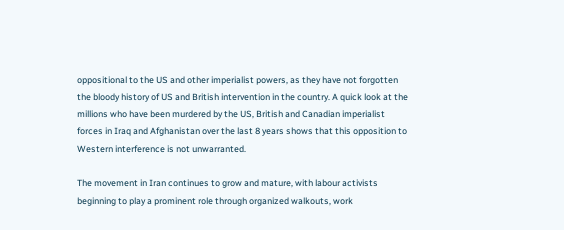oppositional to the US and other imperialist powers, as they have not forgotten the bloody history of US and British intervention in the country. A quick look at the millions who have been murdered by the US, British and Canadian imperialist forces in Iraq and Afghanistan over the last 8 years shows that this opposition to Western interference is not unwarranted.

The movement in Iran continues to grow and mature, with labour activists beginning to play a prominent role through organized walkouts, work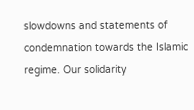slowdowns and statements of condemnation towards the Islamic regime. Our solidarity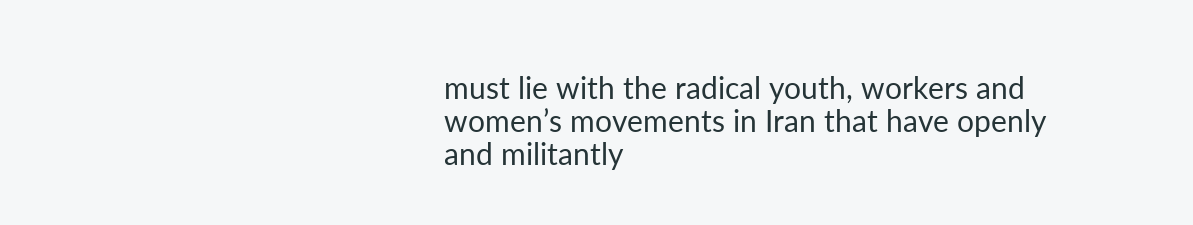must lie with the radical youth, workers and women’s movements in Iran that have openly and militantly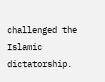challenged the Islamic dictatorship.